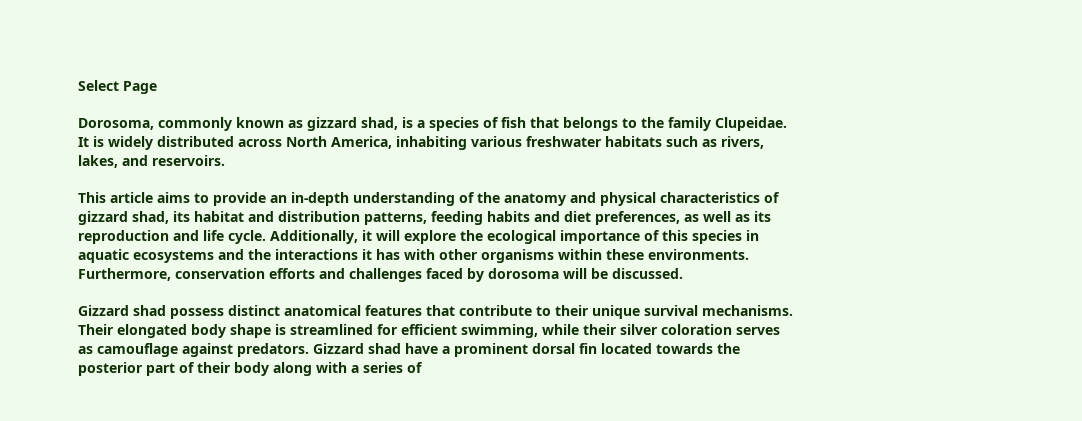Select Page

Dorosoma, commonly known as gizzard shad, is a species of fish that belongs to the family Clupeidae. It is widely distributed across North America, inhabiting various freshwater habitats such as rivers, lakes, and reservoirs.

This article aims to provide an in-depth understanding of the anatomy and physical characteristics of gizzard shad, its habitat and distribution patterns, feeding habits and diet preferences, as well as its reproduction and life cycle. Additionally, it will explore the ecological importance of this species in aquatic ecosystems and the interactions it has with other organisms within these environments. Furthermore, conservation efforts and challenges faced by dorosoma will be discussed.

Gizzard shad possess distinct anatomical features that contribute to their unique survival mechanisms. Their elongated body shape is streamlined for efficient swimming, while their silver coloration serves as camouflage against predators. Gizzard shad have a prominent dorsal fin located towards the posterior part of their body along with a series of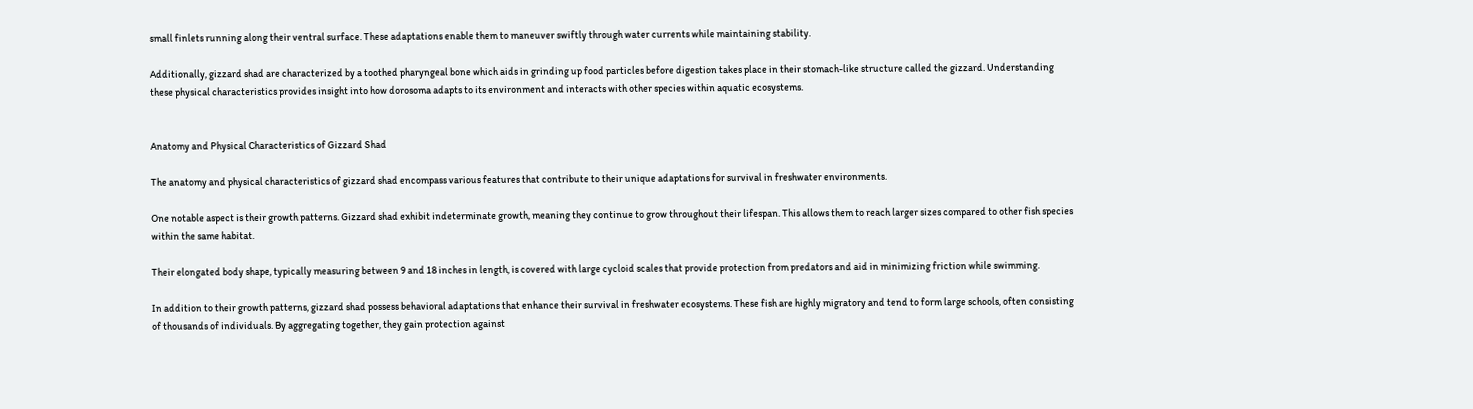small finlets running along their ventral surface. These adaptations enable them to maneuver swiftly through water currents while maintaining stability.

Additionally, gizzard shad are characterized by a toothed pharyngeal bone which aids in grinding up food particles before digestion takes place in their stomach-like structure called the gizzard. Understanding these physical characteristics provides insight into how dorosoma adapts to its environment and interacts with other species within aquatic ecosystems.


Anatomy and Physical Characteristics of Gizzard Shad

The anatomy and physical characteristics of gizzard shad encompass various features that contribute to their unique adaptations for survival in freshwater environments.

One notable aspect is their growth patterns. Gizzard shad exhibit indeterminate growth, meaning they continue to grow throughout their lifespan. This allows them to reach larger sizes compared to other fish species within the same habitat.

Their elongated body shape, typically measuring between 9 and 18 inches in length, is covered with large cycloid scales that provide protection from predators and aid in minimizing friction while swimming.

In addition to their growth patterns, gizzard shad possess behavioral adaptations that enhance their survival in freshwater ecosystems. These fish are highly migratory and tend to form large schools, often consisting of thousands of individuals. By aggregating together, they gain protection against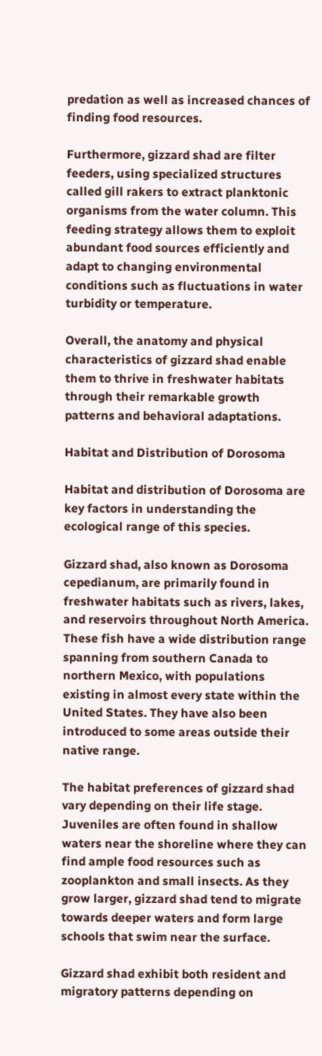predation as well as increased chances of finding food resources.

Furthermore, gizzard shad are filter feeders, using specialized structures called gill rakers to extract planktonic organisms from the water column. This feeding strategy allows them to exploit abundant food sources efficiently and adapt to changing environmental conditions such as fluctuations in water turbidity or temperature.

Overall, the anatomy and physical characteristics of gizzard shad enable them to thrive in freshwater habitats through their remarkable growth patterns and behavioral adaptations.

Habitat and Distribution of Dorosoma

Habitat and distribution of Dorosoma are key factors in understanding the ecological range of this species.

Gizzard shad, also known as Dorosoma cepedianum, are primarily found in freshwater habitats such as rivers, lakes, and reservoirs throughout North America. These fish have a wide distribution range spanning from southern Canada to northern Mexico, with populations existing in almost every state within the United States. They have also been introduced to some areas outside their native range.

The habitat preferences of gizzard shad vary depending on their life stage. Juveniles are often found in shallow waters near the shoreline where they can find ample food resources such as zooplankton and small insects. As they grow larger, gizzard shad tend to migrate towards deeper waters and form large schools that swim near the surface.

Gizzard shad exhibit both resident and migratory patterns depending on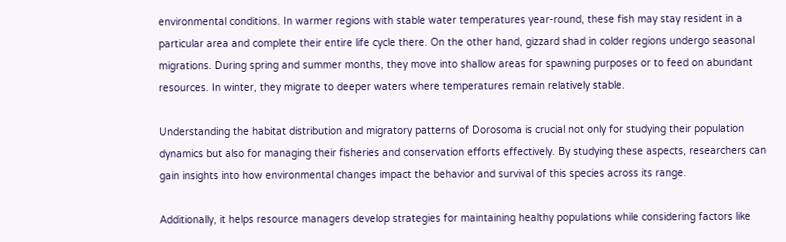environmental conditions. In warmer regions with stable water temperatures year-round, these fish may stay resident in a particular area and complete their entire life cycle there. On the other hand, gizzard shad in colder regions undergo seasonal migrations. During spring and summer months, they move into shallow areas for spawning purposes or to feed on abundant resources. In winter, they migrate to deeper waters where temperatures remain relatively stable.

Understanding the habitat distribution and migratory patterns of Dorosoma is crucial not only for studying their population dynamics but also for managing their fisheries and conservation efforts effectively. By studying these aspects, researchers can gain insights into how environmental changes impact the behavior and survival of this species across its range.

Additionally, it helps resource managers develop strategies for maintaining healthy populations while considering factors like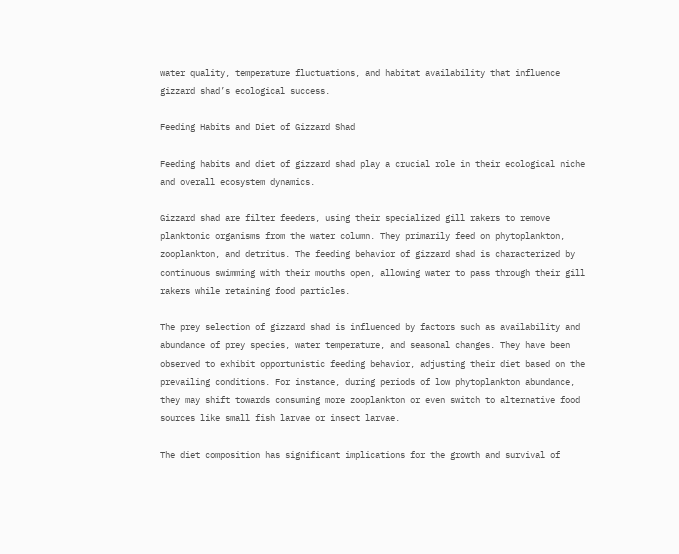water quality, temperature fluctuations, and habitat availability that influence gizzard shad’s ecological success.

Feeding Habits and Diet of Gizzard Shad

Feeding habits and diet of gizzard shad play a crucial role in their ecological niche and overall ecosystem dynamics.

Gizzard shad are filter feeders, using their specialized gill rakers to remove planktonic organisms from the water column. They primarily feed on phytoplankton, zooplankton, and detritus. The feeding behavior of gizzard shad is characterized by continuous swimming with their mouths open, allowing water to pass through their gill rakers while retaining food particles.

The prey selection of gizzard shad is influenced by factors such as availability and abundance of prey species, water temperature, and seasonal changes. They have been observed to exhibit opportunistic feeding behavior, adjusting their diet based on the prevailing conditions. For instance, during periods of low phytoplankton abundance, they may shift towards consuming more zooplankton or even switch to alternative food sources like small fish larvae or insect larvae.

The diet composition has significant implications for the growth and survival of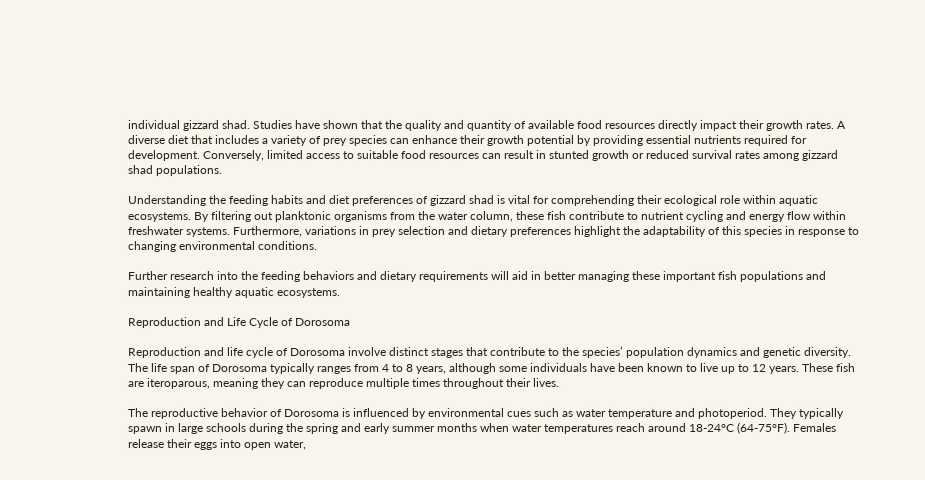individual gizzard shad. Studies have shown that the quality and quantity of available food resources directly impact their growth rates. A diverse diet that includes a variety of prey species can enhance their growth potential by providing essential nutrients required for development. Conversely, limited access to suitable food resources can result in stunted growth or reduced survival rates among gizzard shad populations.

Understanding the feeding habits and diet preferences of gizzard shad is vital for comprehending their ecological role within aquatic ecosystems. By filtering out planktonic organisms from the water column, these fish contribute to nutrient cycling and energy flow within freshwater systems. Furthermore, variations in prey selection and dietary preferences highlight the adaptability of this species in response to changing environmental conditions.

Further research into the feeding behaviors and dietary requirements will aid in better managing these important fish populations and maintaining healthy aquatic ecosystems.

Reproduction and Life Cycle of Dorosoma

Reproduction and life cycle of Dorosoma involve distinct stages that contribute to the species’ population dynamics and genetic diversity. The life span of Dorosoma typically ranges from 4 to 8 years, although some individuals have been known to live up to 12 years. These fish are iteroparous, meaning they can reproduce multiple times throughout their lives.

The reproductive behavior of Dorosoma is influenced by environmental cues such as water temperature and photoperiod. They typically spawn in large schools during the spring and early summer months when water temperatures reach around 18-24°C (64-75°F). Females release their eggs into open water,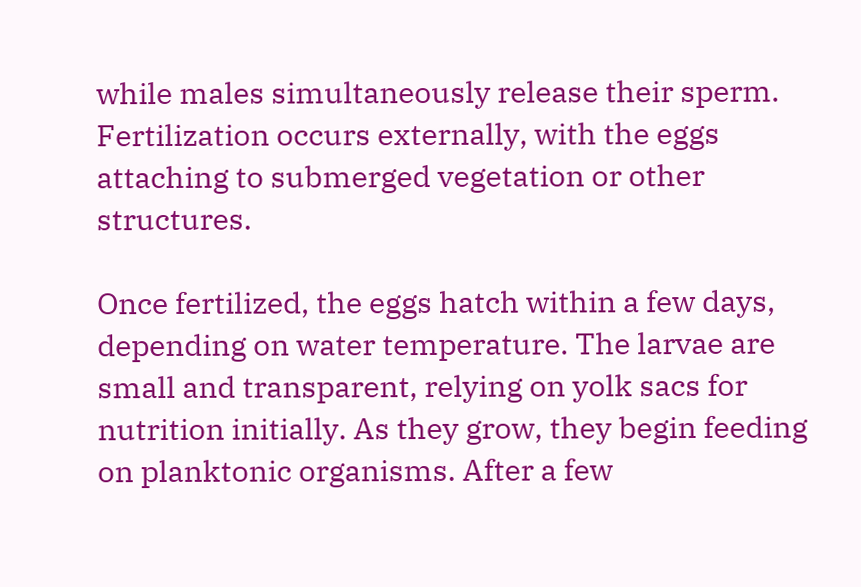while males simultaneously release their sperm. Fertilization occurs externally, with the eggs attaching to submerged vegetation or other structures.

Once fertilized, the eggs hatch within a few days, depending on water temperature. The larvae are small and transparent, relying on yolk sacs for nutrition initially. As they grow, they begin feeding on planktonic organisms. After a few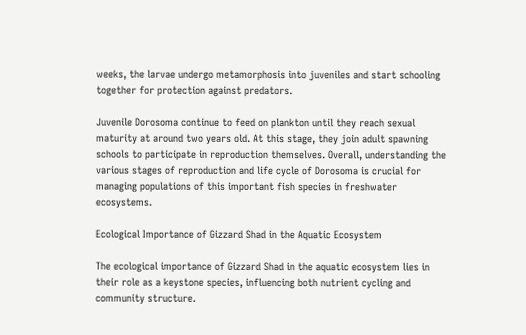weeks, the larvae undergo metamorphosis into juveniles and start schooling together for protection against predators.

Juvenile Dorosoma continue to feed on plankton until they reach sexual maturity at around two years old. At this stage, they join adult spawning schools to participate in reproduction themselves. Overall, understanding the various stages of reproduction and life cycle of Dorosoma is crucial for managing populations of this important fish species in freshwater ecosystems.

Ecological Importance of Gizzard Shad in the Aquatic Ecosystem

The ecological importance of Gizzard Shad in the aquatic ecosystem lies in their role as a keystone species, influencing both nutrient cycling and community structure.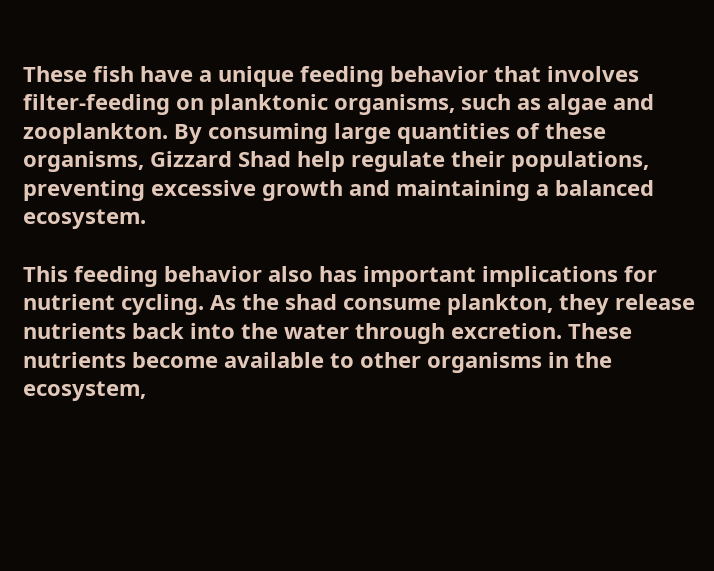These fish have a unique feeding behavior that involves filter-feeding on planktonic organisms, such as algae and zooplankton. By consuming large quantities of these organisms, Gizzard Shad help regulate their populations, preventing excessive growth and maintaining a balanced ecosystem.

This feeding behavior also has important implications for nutrient cycling. As the shad consume plankton, they release nutrients back into the water through excretion. These nutrients become available to other organisms in the ecosystem,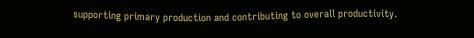supporting primary production and contributing to overall productivity.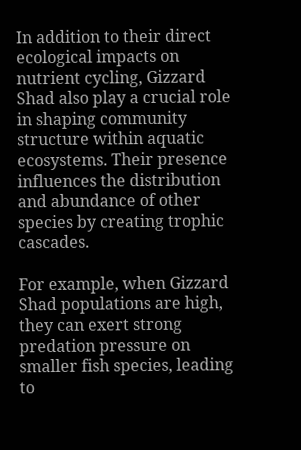In addition to their direct ecological impacts on nutrient cycling, Gizzard Shad also play a crucial role in shaping community structure within aquatic ecosystems. Their presence influences the distribution and abundance of other species by creating trophic cascades.

For example, when Gizzard Shad populations are high, they can exert strong predation pressure on smaller fish species, leading to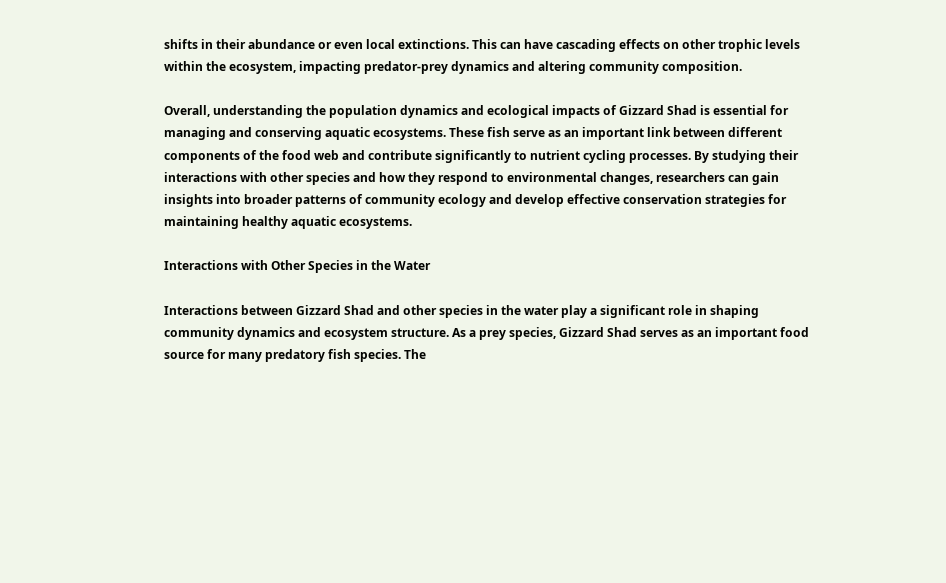shifts in their abundance or even local extinctions. This can have cascading effects on other trophic levels within the ecosystem, impacting predator-prey dynamics and altering community composition.

Overall, understanding the population dynamics and ecological impacts of Gizzard Shad is essential for managing and conserving aquatic ecosystems. These fish serve as an important link between different components of the food web and contribute significantly to nutrient cycling processes. By studying their interactions with other species and how they respond to environmental changes, researchers can gain insights into broader patterns of community ecology and develop effective conservation strategies for maintaining healthy aquatic ecosystems.

Interactions with Other Species in the Water

Interactions between Gizzard Shad and other species in the water play a significant role in shaping community dynamics and ecosystem structure. As a prey species, Gizzard Shad serves as an important food source for many predatory fish species. The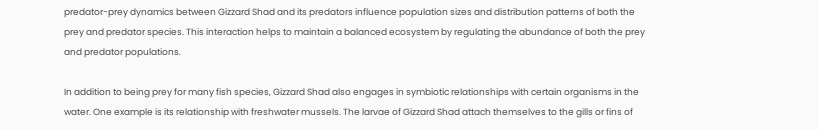predator-prey dynamics between Gizzard Shad and its predators influence population sizes and distribution patterns of both the prey and predator species. This interaction helps to maintain a balanced ecosystem by regulating the abundance of both the prey and predator populations.

In addition to being prey for many fish species, Gizzard Shad also engages in symbiotic relationships with certain organisms in the water. One example is its relationship with freshwater mussels. The larvae of Gizzard Shad attach themselves to the gills or fins of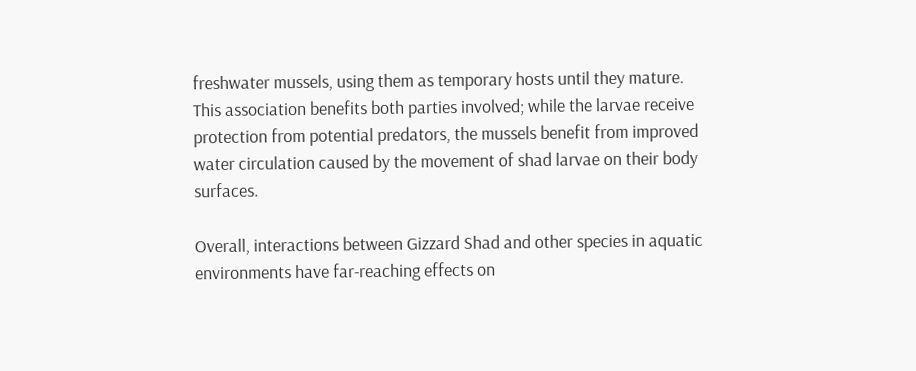freshwater mussels, using them as temporary hosts until they mature. This association benefits both parties involved; while the larvae receive protection from potential predators, the mussels benefit from improved water circulation caused by the movement of shad larvae on their body surfaces.

Overall, interactions between Gizzard Shad and other species in aquatic environments have far-reaching effects on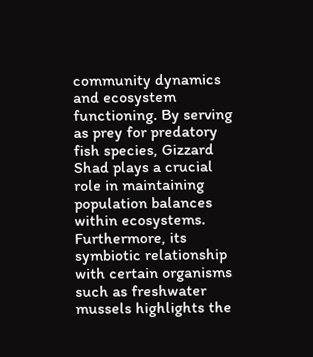community dynamics and ecosystem functioning. By serving as prey for predatory fish species, Gizzard Shad plays a crucial role in maintaining population balances within ecosystems. Furthermore, its symbiotic relationship with certain organisms such as freshwater mussels highlights the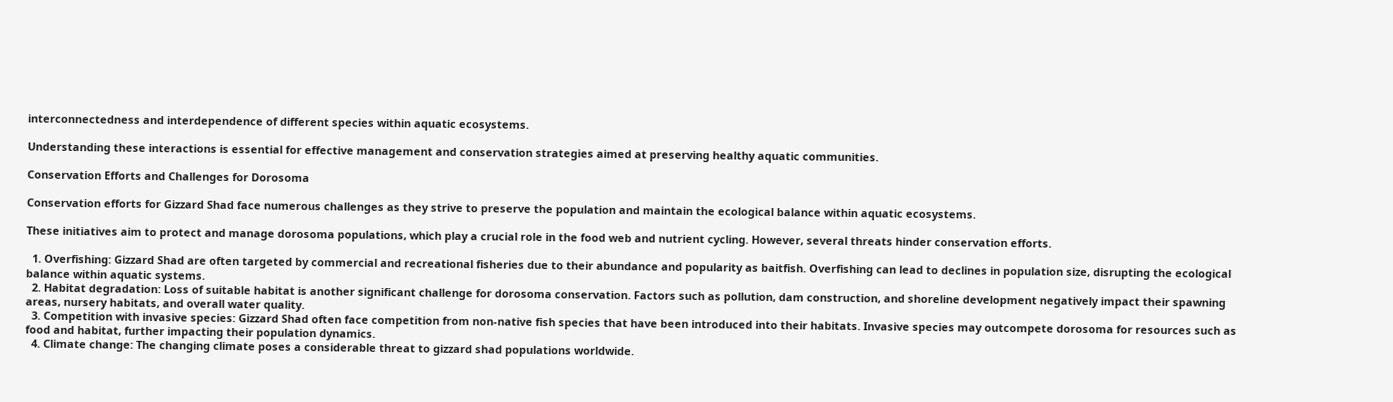interconnectedness and interdependence of different species within aquatic ecosystems.

Understanding these interactions is essential for effective management and conservation strategies aimed at preserving healthy aquatic communities.

Conservation Efforts and Challenges for Dorosoma

Conservation efforts for Gizzard Shad face numerous challenges as they strive to preserve the population and maintain the ecological balance within aquatic ecosystems.

These initiatives aim to protect and manage dorosoma populations, which play a crucial role in the food web and nutrient cycling. However, several threats hinder conservation efforts.

  1. Overfishing: Gizzard Shad are often targeted by commercial and recreational fisheries due to their abundance and popularity as baitfish. Overfishing can lead to declines in population size, disrupting the ecological balance within aquatic systems.
  2. Habitat degradation: Loss of suitable habitat is another significant challenge for dorosoma conservation. Factors such as pollution, dam construction, and shoreline development negatively impact their spawning areas, nursery habitats, and overall water quality.
  3. Competition with invasive species: Gizzard Shad often face competition from non-native fish species that have been introduced into their habitats. Invasive species may outcompete dorosoma for resources such as food and habitat, further impacting their population dynamics.
  4. Climate change: The changing climate poses a considerable threat to gizzard shad populations worldwide.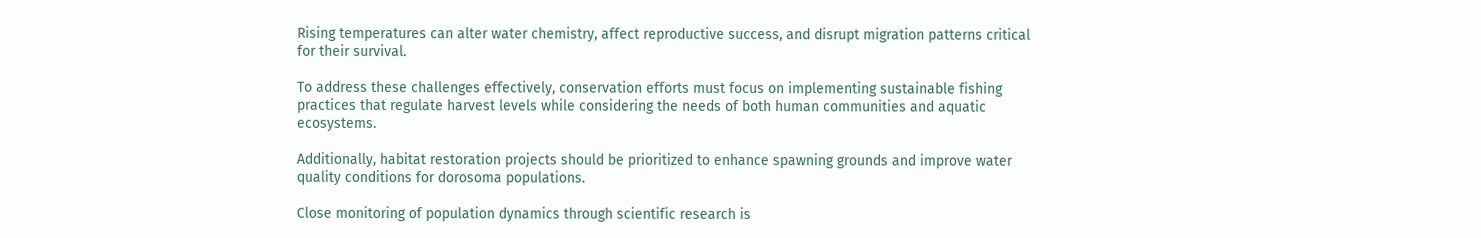Rising temperatures can alter water chemistry, affect reproductive success, and disrupt migration patterns critical for their survival.

To address these challenges effectively, conservation efforts must focus on implementing sustainable fishing practices that regulate harvest levels while considering the needs of both human communities and aquatic ecosystems.

Additionally, habitat restoration projects should be prioritized to enhance spawning grounds and improve water quality conditions for dorosoma populations.

Close monitoring of population dynamics through scientific research is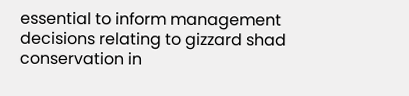essential to inform management decisions relating to gizzard shad conservation in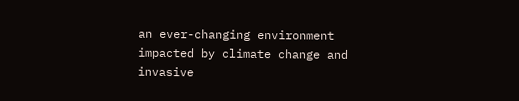an ever-changing environment impacted by climate change and invasive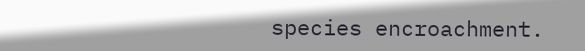species encroachment.